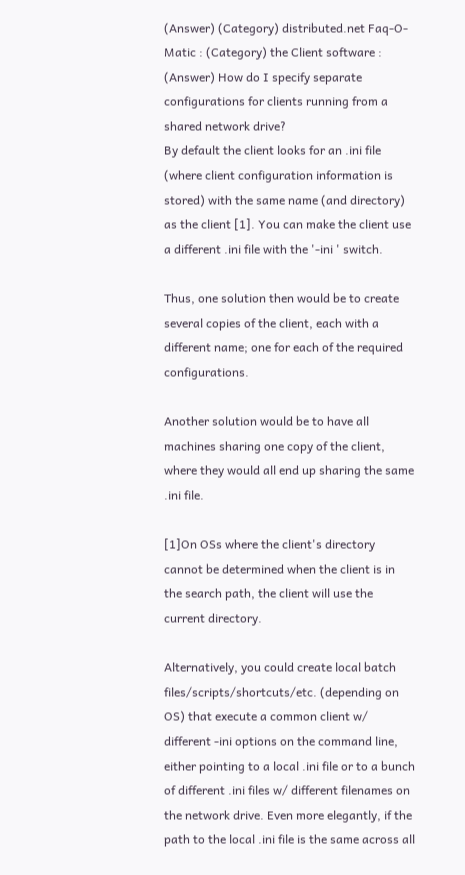(Answer) (Category) distributed.net Faq-O-Matic : (Category) the Client software : (Answer) How do I specify separate configurations for clients running from a shared network drive?
By default the client looks for an .ini file (where client configuration information is stored) with the same name (and directory) as the client [1]. You can make the client use a different .ini file with the '-ini ' switch.

Thus, one solution then would be to create several copies of the client, each with a different name; one for each of the required configurations.

Another solution would be to have all machines sharing one copy of the client, where they would all end up sharing the same .ini file.

[1]On OSs where the client's directory cannot be determined when the client is in the search path, the client will use the current directory.

Alternatively, you could create local batch files/scripts/shortcuts/etc. (depending on OS) that execute a common client w/ different -ini options on the command line, either pointing to a local .ini file or to a bunch of different .ini files w/ different filenames on the network drive. Even more elegantly, if the path to the local .ini file is the same across all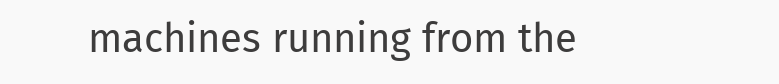machines running from the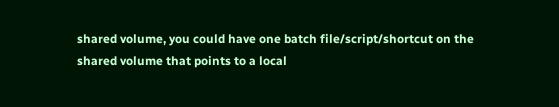shared volume, you could have one batch file/script/shortcut on the shared volume that points to a local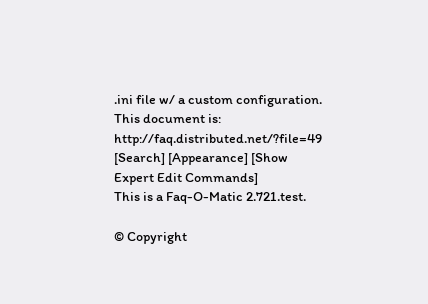.ini file w/ a custom configuration.
This document is: http://faq.distributed.net/?file=49
[Search] [Appearance] [Show Expert Edit Commands]
This is a Faq-O-Matic 2.721.test.

© Copyright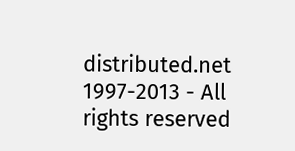distributed.net 1997-2013 - All rights reserved